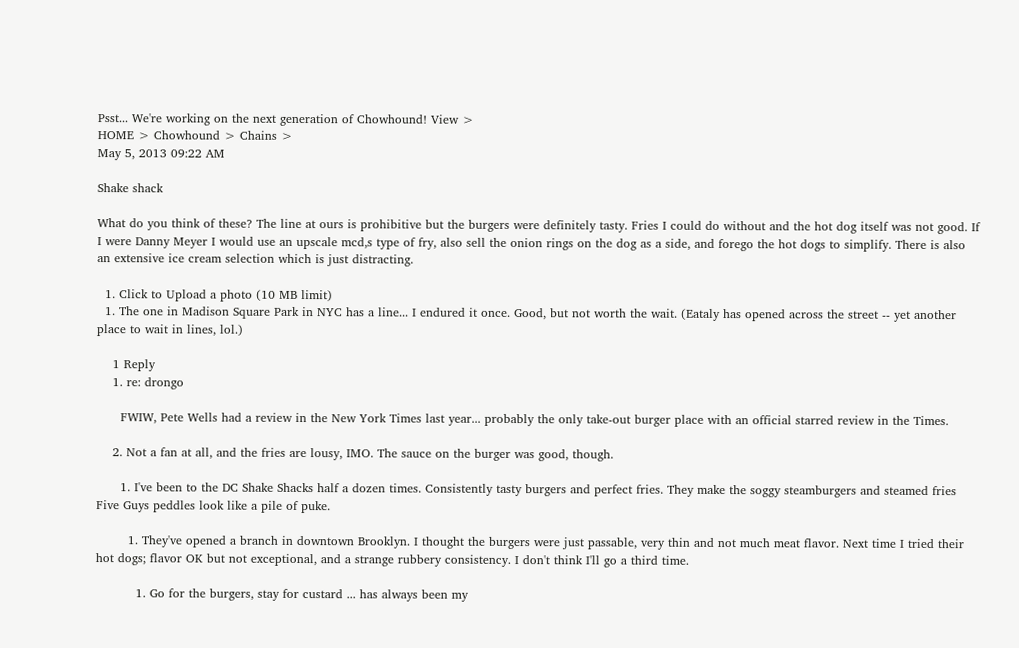Psst... We're working on the next generation of Chowhound! View >
HOME > Chowhound > Chains >
May 5, 2013 09:22 AM

Shake shack

What do you think of these? The line at ours is prohibitive but the burgers were definitely tasty. Fries I could do without and the hot dog itself was not good. If I were Danny Meyer I would use an upscale mcd,s type of fry, also sell the onion rings on the dog as a side, and forego the hot dogs to simplify. There is also an extensive ice cream selection which is just distracting.

  1. Click to Upload a photo (10 MB limit)
  1. The one in Madison Square Park in NYC has a line... I endured it once. Good, but not worth the wait. (Eataly has opened across the street -- yet another place to wait in lines, lol.)

    1 Reply
    1. re: drongo

      FWIW, Pete Wells had a review in the New York Times last year... probably the only take-out burger place with an official starred review in the Times.

    2. Not a fan at all, and the fries are lousy, IMO. The sauce on the burger was good, though.

      1. I've been to the DC Shake Shacks half a dozen times. Consistently tasty burgers and perfect fries. They make the soggy steamburgers and steamed fries Five Guys peddles look like a pile of puke.

        1. They've opened a branch in downtown Brooklyn. I thought the burgers were just passable, very thin and not much meat flavor. Next time I tried their hot dogs; flavor OK but not exceptional, and a strange rubbery consistency. I don't think I'll go a third time.

          1. Go for the burgers, stay for custard ... has always been my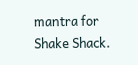mantra for Shake Shack.